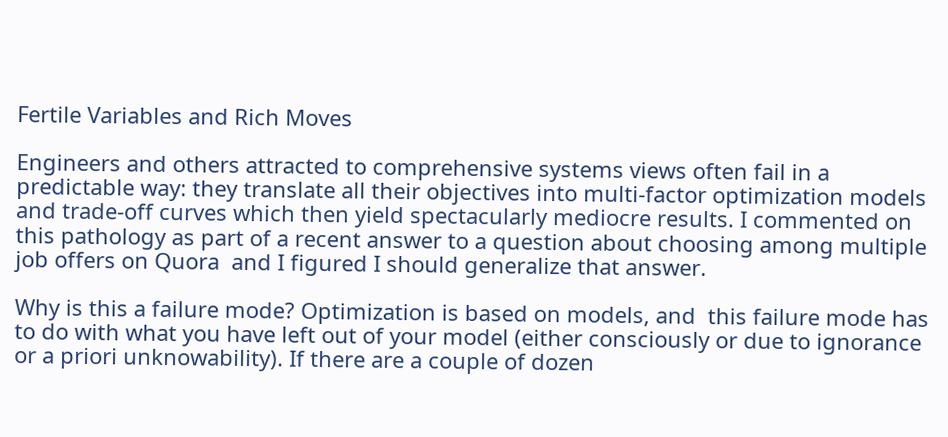Fertile Variables and Rich Moves

Engineers and others attracted to comprehensive systems views often fail in a predictable way: they translate all their objectives into multi-factor optimization models and trade-off curves which then yield spectacularly mediocre results. I commented on this pathology as part of a recent answer to a question about choosing among multiple job offers on Quora  and I figured I should generalize that answer.

Why is this a failure mode? Optimization is based on models, and  this failure mode has to do with what you have left out of your model (either consciously or due to ignorance or a priori unknowability). If there are a couple of dozen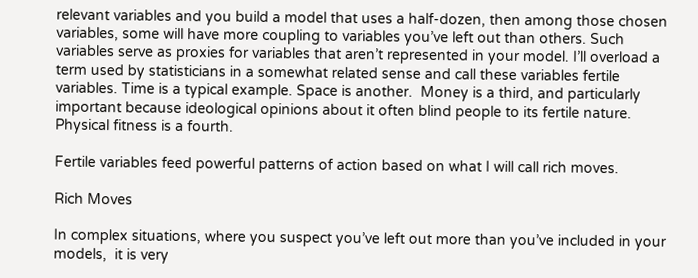relevant variables and you build a model that uses a half-dozen, then among those chosen variables, some will have more coupling to variables you’ve left out than others. Such variables serve as proxies for variables that aren’t represented in your model. I’ll overload a term used by statisticians in a somewhat related sense and call these variables fertile variables. Time is a typical example. Space is another.  Money is a third, and particularly important because ideological opinions about it often blind people to its fertile nature. Physical fitness is a fourth.

Fertile variables feed powerful patterns of action based on what I will call rich moves.

Rich Moves

In complex situations, where you suspect you’ve left out more than you’ve included in your models,  it is very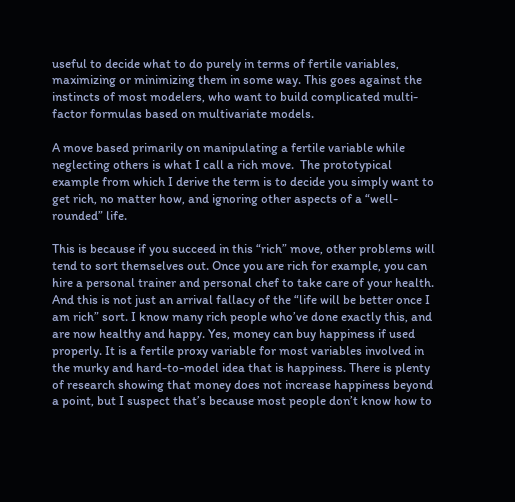useful to decide what to do purely in terms of fertile variables, maximizing or minimizing them in some way. This goes against the instincts of most modelers, who want to build complicated multi-factor formulas based on multivariate models.

A move based primarily on manipulating a fertile variable while neglecting others is what I call a rich move.  The prototypical example from which I derive the term is to decide you simply want to get rich, no matter how, and ignoring other aspects of a “well-rounded” life.

This is because if you succeed in this “rich” move, other problems will tend to sort themselves out. Once you are rich for example, you can hire a personal trainer and personal chef to take care of your health. And this is not just an arrival fallacy of the “life will be better once I am rich” sort. I know many rich people who’ve done exactly this, and are now healthy and happy. Yes, money can buy happiness if used properly. It is a fertile proxy variable for most variables involved in the murky and hard-to-model idea that is happiness. There is plenty of research showing that money does not increase happiness beyond a point, but I suspect that’s because most people don’t know how to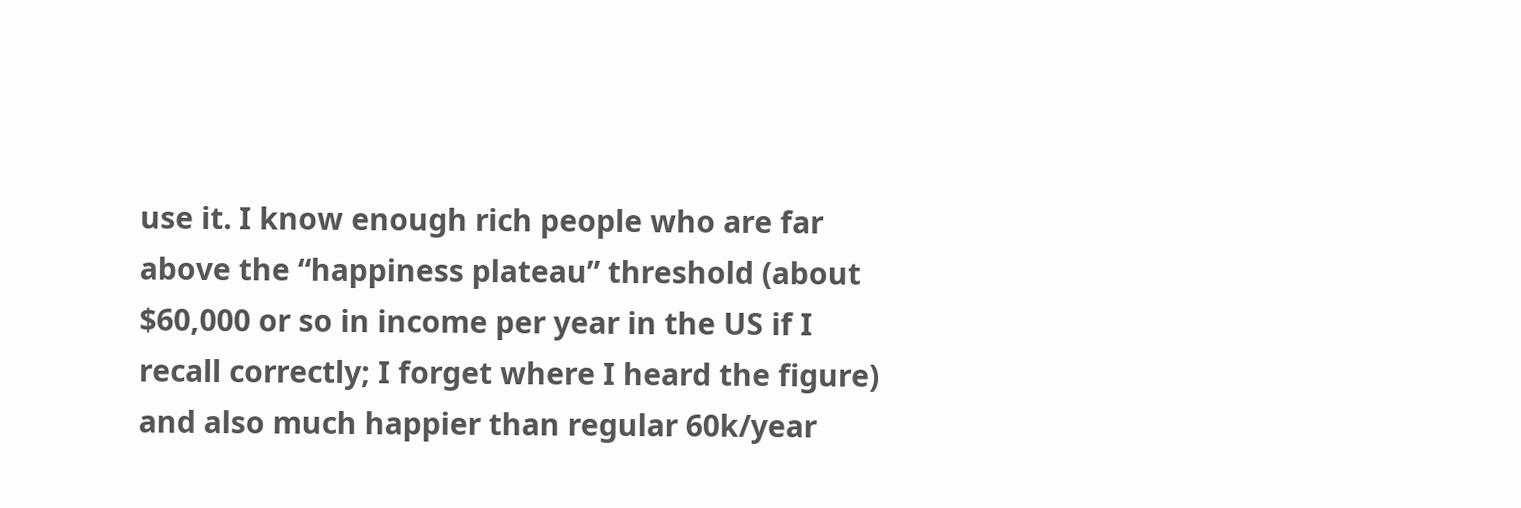use it. I know enough rich people who are far above the “happiness plateau” threshold (about $60,000 or so in income per year in the US if I recall correctly; I forget where I heard the figure) and also much happier than regular 60k/year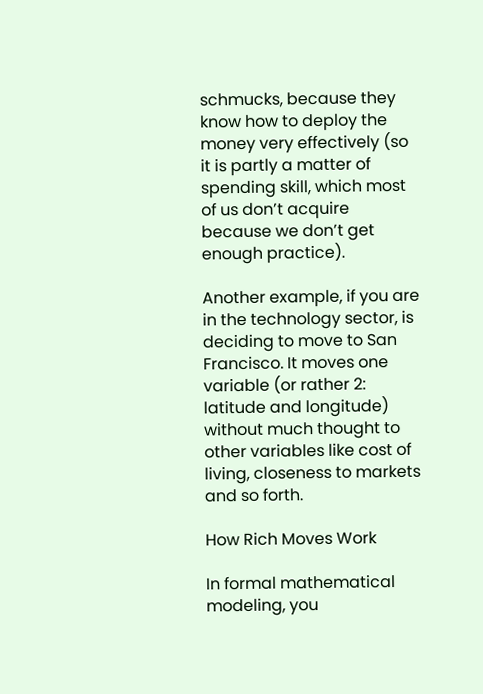schmucks, because they know how to deploy the money very effectively (so it is partly a matter of spending skill, which most of us don’t acquire because we don’t get enough practice).

Another example, if you are in the technology sector, is deciding to move to San Francisco. It moves one variable (or rather 2: latitude and longitude) without much thought to other variables like cost of living, closeness to markets and so forth.

How Rich Moves Work

In formal mathematical modeling, you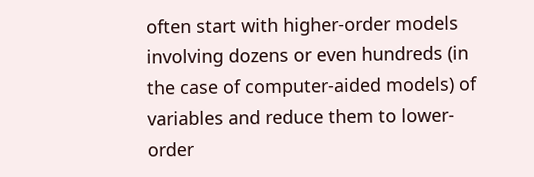often start with higher-order models involving dozens or even hundreds (in the case of computer-aided models) of variables and reduce them to lower-order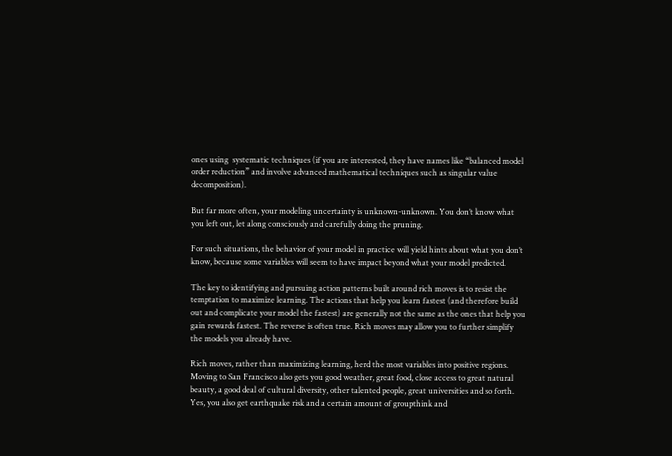ones using  systematic techniques (if you are interested, they have names like “balanced model order reduction” and involve advanced mathematical techniques such as singular value decomposition).

But far more often, your modeling uncertainty is unknown-unknown. You don’t know what you left out, let along consciously and carefully doing the pruning.

For such situations, the behavior of your model in practice will yield hints about what you don’t know, because some variables will seem to have impact beyond what your model predicted.

The key to identifying and pursuing action patterns built around rich moves is to resist the temptation to maximize learning. The actions that help you learn fastest (and therefore build out and complicate your model the fastest) are generally not the same as the ones that help you gain rewards fastest. The reverse is often true. Rich moves may allow you to further simplify the models you already have.

Rich moves, rather than maximizing learning, herd the most variables into positive regions. Moving to San Francisco also gets you good weather, great food, close access to great natural beauty, a good deal of cultural diversity, other talented people, great universities and so forth. Yes, you also get earthquake risk and a certain amount of groupthink and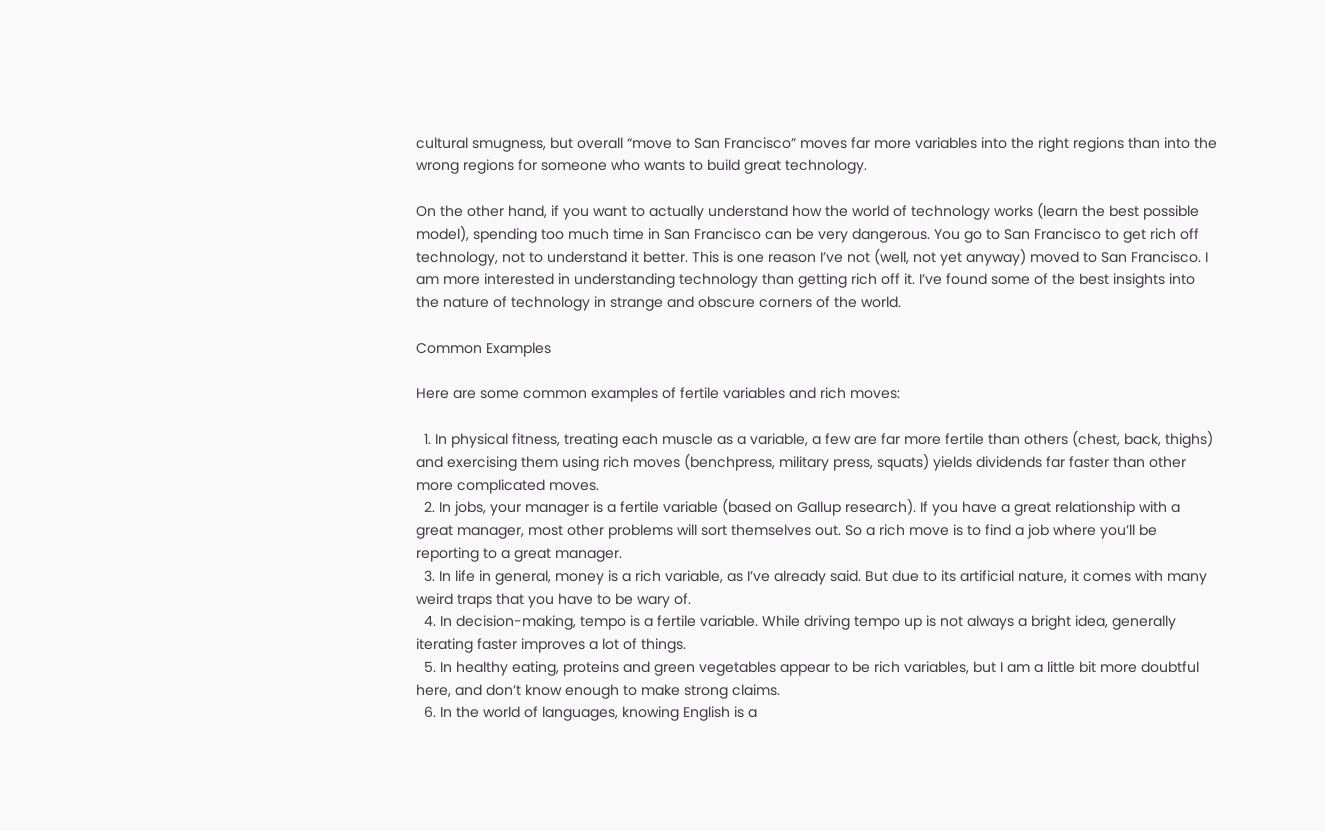cultural smugness, but overall “move to San Francisco” moves far more variables into the right regions than into the wrong regions for someone who wants to build great technology.

On the other hand, if you want to actually understand how the world of technology works (learn the best possible model), spending too much time in San Francisco can be very dangerous. You go to San Francisco to get rich off technology, not to understand it better. This is one reason I’ve not (well, not yet anyway) moved to San Francisco. I am more interested in understanding technology than getting rich off it. I’ve found some of the best insights into the nature of technology in strange and obscure corners of the world.

Common Examples

Here are some common examples of fertile variables and rich moves:

  1. In physical fitness, treating each muscle as a variable, a few are far more fertile than others (chest, back, thighs) and exercising them using rich moves (benchpress, military press, squats) yields dividends far faster than other more complicated moves.
  2. In jobs, your manager is a fertile variable (based on Gallup research). If you have a great relationship with a great manager, most other problems will sort themselves out. So a rich move is to find a job where you’ll be reporting to a great manager.
  3. In life in general, money is a rich variable, as I’ve already said. But due to its artificial nature, it comes with many weird traps that you have to be wary of.
  4. In decision-making, tempo is a fertile variable. While driving tempo up is not always a bright idea, generally iterating faster improves a lot of things.
  5. In healthy eating, proteins and green vegetables appear to be rich variables, but I am a little bit more doubtful here, and don’t know enough to make strong claims.
  6. In the world of languages, knowing English is a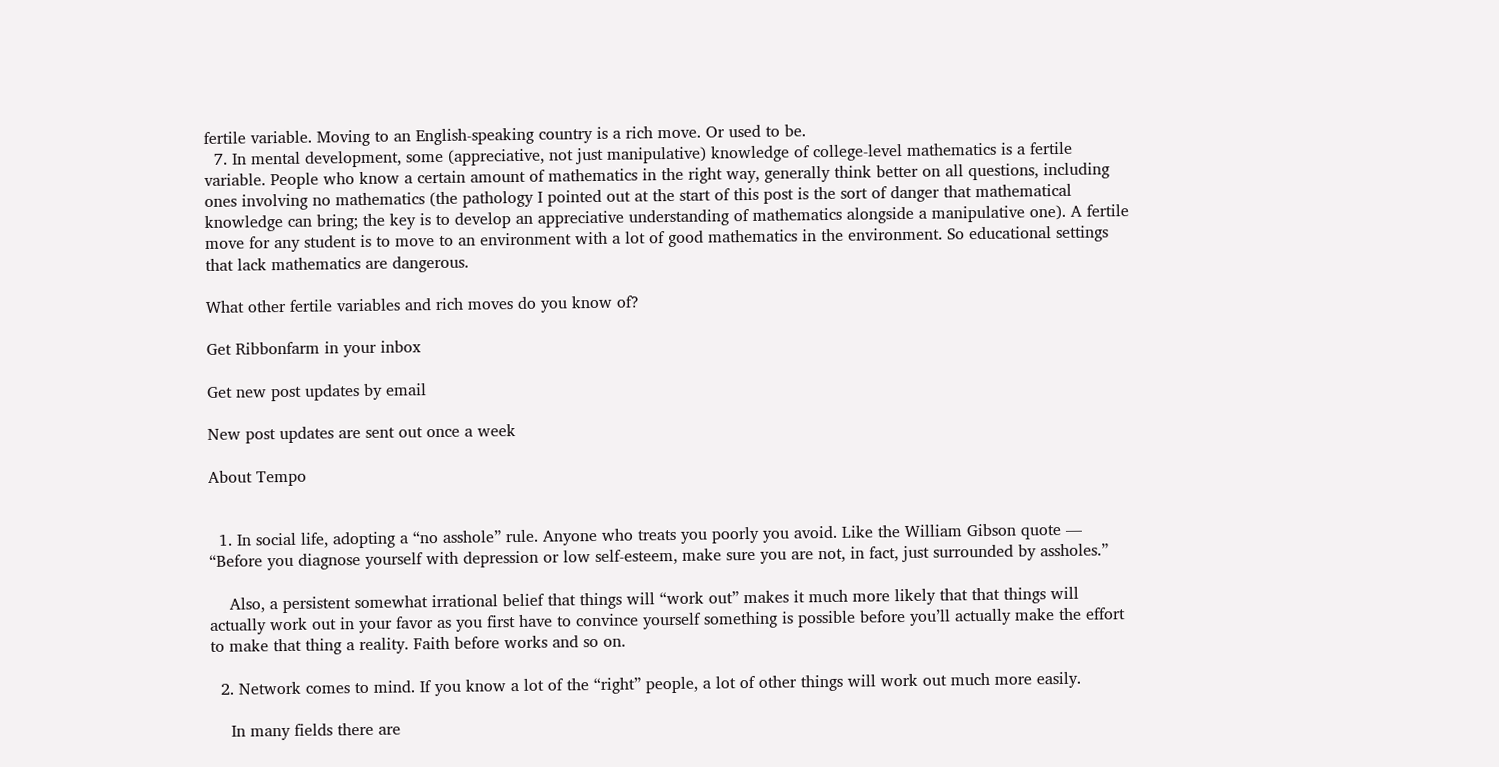fertile variable. Moving to an English-speaking country is a rich move. Or used to be.
  7. In mental development, some (appreciative, not just manipulative) knowledge of college-level mathematics is a fertile variable. People who know a certain amount of mathematics in the right way, generally think better on all questions, including ones involving no mathematics (the pathology I pointed out at the start of this post is the sort of danger that mathematical knowledge can bring; the key is to develop an appreciative understanding of mathematics alongside a manipulative one). A fertile move for any student is to move to an environment with a lot of good mathematics in the environment. So educational settings that lack mathematics are dangerous.

What other fertile variables and rich moves do you know of?

Get Ribbonfarm in your inbox

Get new post updates by email

New post updates are sent out once a week

About Tempo


  1. In social life, adopting a “no asshole” rule. Anyone who treats you poorly you avoid. Like the William Gibson quote — “Before you diagnose yourself with depression or low self-esteem, make sure you are not, in fact, just surrounded by assholes.”

    Also, a persistent somewhat irrational belief that things will “work out” makes it much more likely that that things will actually work out in your favor as you first have to convince yourself something is possible before you’ll actually make the effort to make that thing a reality. Faith before works and so on.

  2. Network comes to mind. If you know a lot of the “right” people, a lot of other things will work out much more easily.

    In many fields there are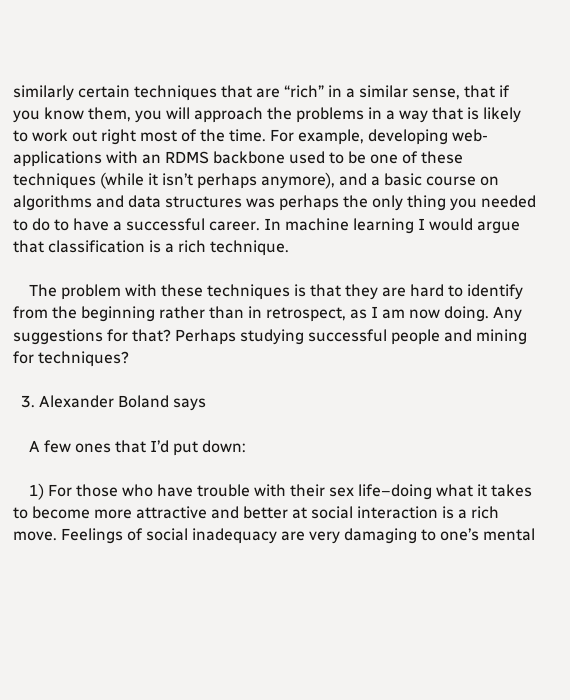similarly certain techniques that are “rich” in a similar sense, that if you know them, you will approach the problems in a way that is likely to work out right most of the time. For example, developing web-applications with an RDMS backbone used to be one of these techniques (while it isn’t perhaps anymore), and a basic course on algorithms and data structures was perhaps the only thing you needed to do to have a successful career. In machine learning I would argue that classification is a rich technique.

    The problem with these techniques is that they are hard to identify from the beginning rather than in retrospect, as I am now doing. Any suggestions for that? Perhaps studying successful people and mining for techniques?

  3. Alexander Boland says

    A few ones that I’d put down:

    1) For those who have trouble with their sex life–doing what it takes to become more attractive and better at social interaction is a rich move. Feelings of social inadequacy are very damaging to one’s mental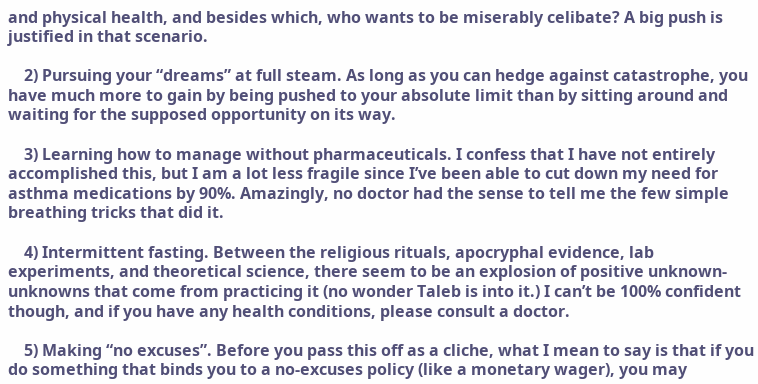and physical health, and besides which, who wants to be miserably celibate? A big push is justified in that scenario.

    2) Pursuing your “dreams” at full steam. As long as you can hedge against catastrophe, you have much more to gain by being pushed to your absolute limit than by sitting around and waiting for the supposed opportunity on its way.

    3) Learning how to manage without pharmaceuticals. I confess that I have not entirely accomplished this, but I am a lot less fragile since I’ve been able to cut down my need for asthma medications by 90%. Amazingly, no doctor had the sense to tell me the few simple breathing tricks that did it.

    4) Intermittent fasting. Between the religious rituals, apocryphal evidence, lab experiments, and theoretical science, there seem to be an explosion of positive unknown-unknowns that come from practicing it (no wonder Taleb is into it.) I can’t be 100% confident though, and if you have any health conditions, please consult a doctor.

    5) Making “no excuses”. Before you pass this off as a cliche, what I mean to say is that if you do something that binds you to a no-excuses policy (like a monetary wager), you may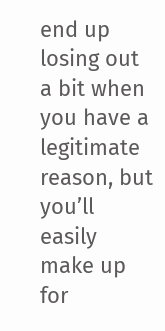end up losing out a bit when you have a legitimate reason, but you’ll easily make up for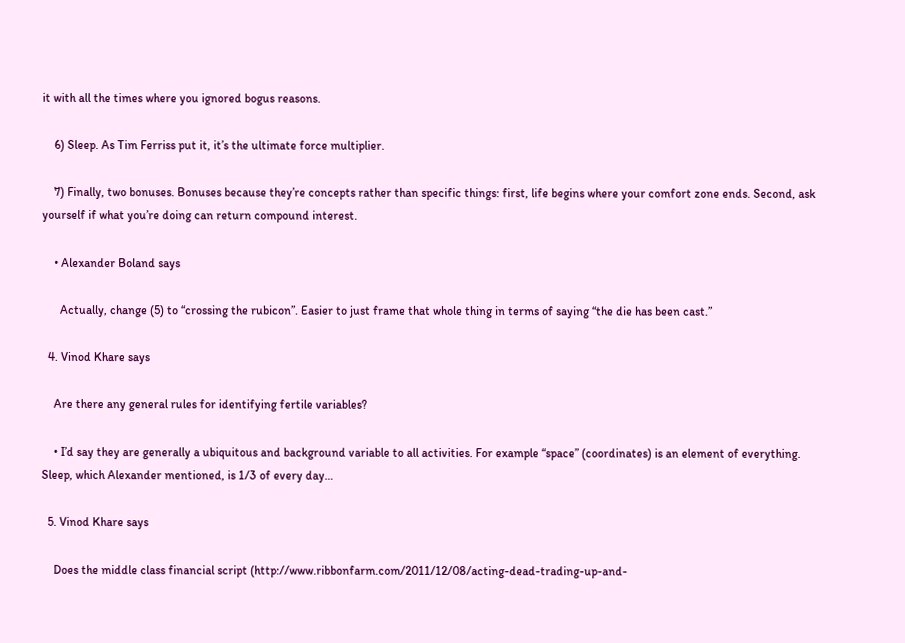it with all the times where you ignored bogus reasons.

    6) Sleep. As Tim Ferriss put it, it’s the ultimate force multiplier.

    7) Finally, two bonuses. Bonuses because they’re concepts rather than specific things: first, life begins where your comfort zone ends. Second, ask yourself if what you’re doing can return compound interest.

    • Alexander Boland says

      Actually, change (5) to “crossing the rubicon”. Easier to just frame that whole thing in terms of saying “the die has been cast.”

  4. Vinod Khare says

    Are there any general rules for identifying fertile variables?

    • I’d say they are generally a ubiquitous and background variable to all activities. For example “space” (coordinates) is an element of everything. Sleep, which Alexander mentioned, is 1/3 of every day…

  5. Vinod Khare says

    Does the middle class financial script (http://www.ribbonfarm.com/2011/12/08/acting-dead-trading-up-and-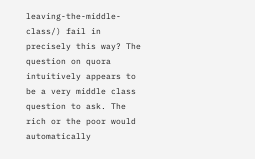leaving-the-middle-class/) fail in precisely this way? The question on quora intuitively appears to be a very middle class question to ask. The rich or the poor would automatically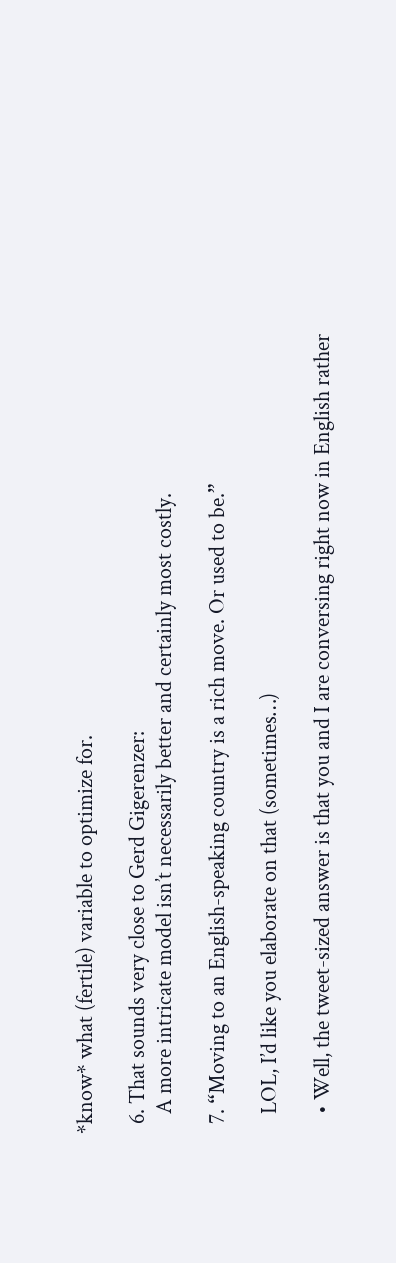*know* what (fertile) variable to optimize for.

  6. That sounds very close to Gerd Gigerenzer:
    A more intricate model isn’t necessarily better and certainly most costly.

  7. “Moving to an English-speaking country is a rich move. Or used to be.”

    LOL, I’d like you elaborate on that (sometimes…)

    • Well, the tweet-sized answer is that you and I are conversing right now in English rather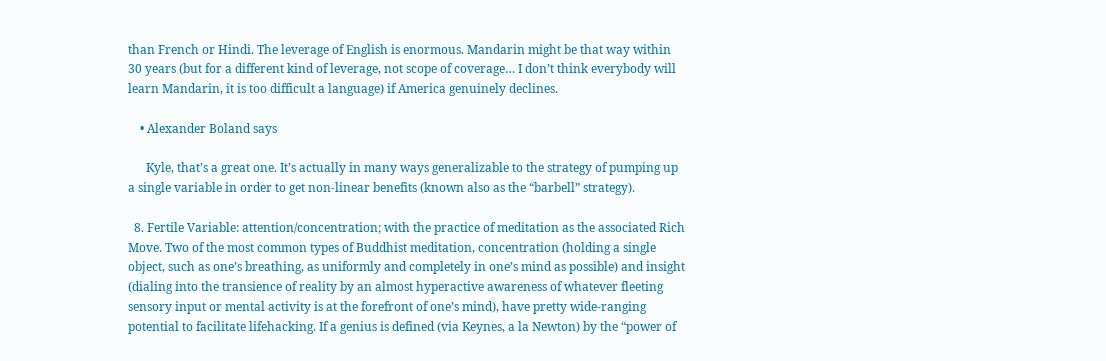than French or Hindi. The leverage of English is enormous. Mandarin might be that way within 30 years (but for a different kind of leverage, not scope of coverage… I don’t think everybody will learn Mandarin, it is too difficult a language) if America genuinely declines.

    • Alexander Boland says

      Kyle, that’s a great one. It’s actually in many ways generalizable to the strategy of pumping up a single variable in order to get non-linear benefits (known also as the “barbell” strategy).

  8. Fertile Variable: attention/concentration; with the practice of meditation as the associated Rich Move. Two of the most common types of Buddhist meditation, concentration (holding a single object, such as one’s breathing, as uniformly and completely in one’s mind as possible) and insight (dialing into the transience of reality by an almost hyperactive awareness of whatever fleeting sensory input or mental activity is at the forefront of one’s mind), have pretty wide-ranging potential to facilitate lifehacking. If a genius is defined (via Keynes, a la Newton) by the “power of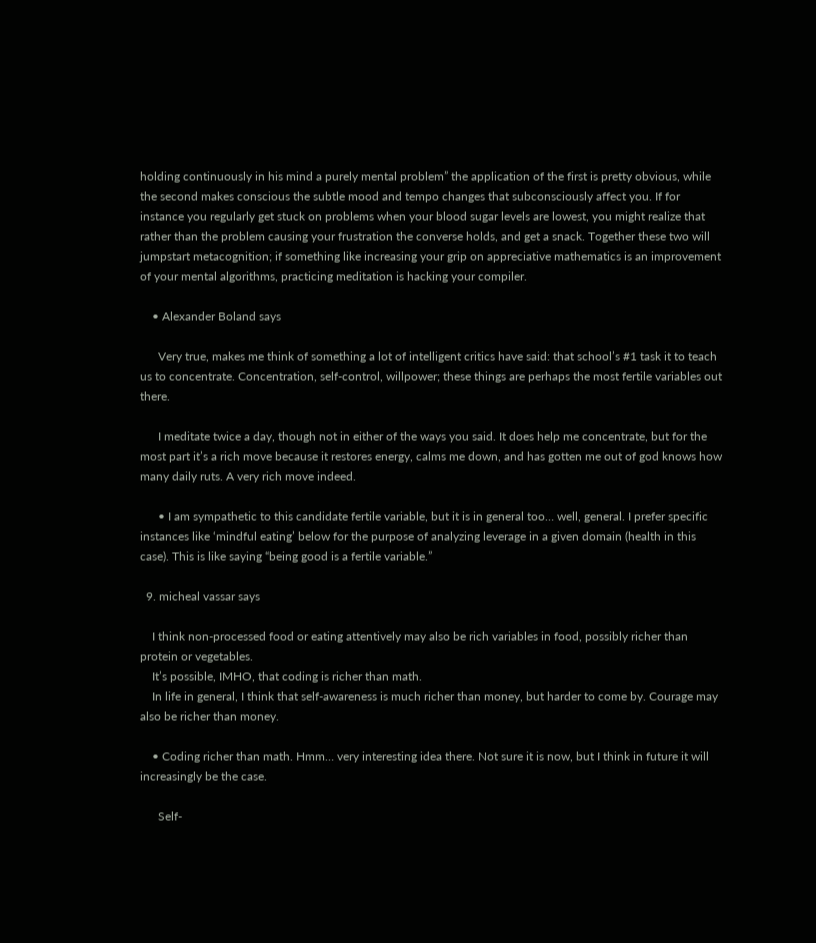holding continuously in his mind a purely mental problem” the application of the first is pretty obvious, while the second makes conscious the subtle mood and tempo changes that subconsciously affect you. If for instance you regularly get stuck on problems when your blood sugar levels are lowest, you might realize that rather than the problem causing your frustration the converse holds, and get a snack. Together these two will jumpstart metacognition; if something like increasing your grip on appreciative mathematics is an improvement of your mental algorithms, practicing meditation is hacking your compiler.

    • Alexander Boland says

      Very true, makes me think of something a lot of intelligent critics have said: that school’s #1 task it to teach us to concentrate. Concentration, self-control, willpower; these things are perhaps the most fertile variables out there.

      I meditate twice a day, though not in either of the ways you said. It does help me concentrate, but for the most part it’s a rich move because it restores energy, calms me down, and has gotten me out of god knows how many daily ruts. A very rich move indeed.

      • I am sympathetic to this candidate fertile variable, but it is in general too… well, general. I prefer specific instances like ‘mindful eating’ below for the purpose of analyzing leverage in a given domain (health in this case). This is like saying “being good is a fertile variable.”

  9. micheal vassar says

    I think non-processed food or eating attentively may also be rich variables in food, possibly richer than protein or vegetables.
    It’s possible, IMHO, that coding is richer than math.
    In life in general, I think that self-awareness is much richer than money, but harder to come by. Courage may also be richer than money.

    • Coding richer than math. Hmm… very interesting idea there. Not sure it is now, but I think in future it will increasingly be the case.

      Self-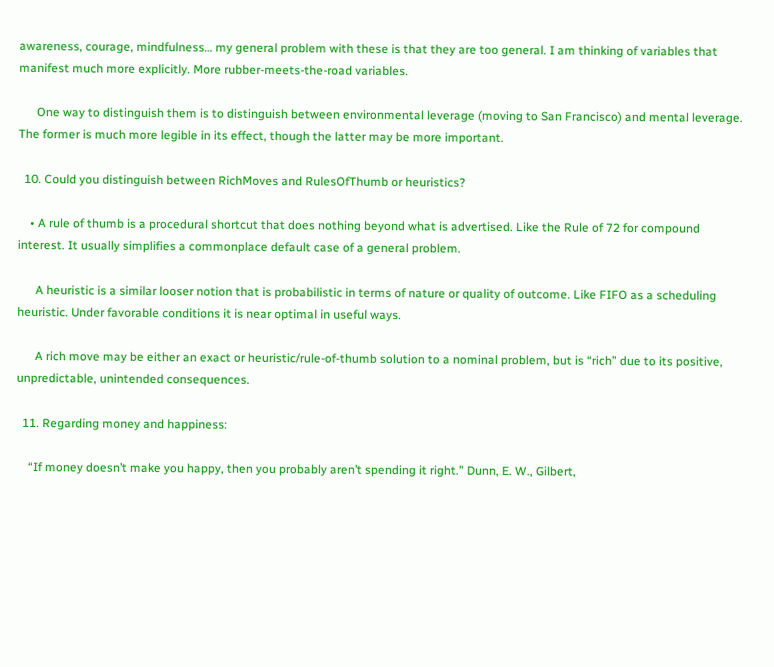awareness, courage, mindfulness… my general problem with these is that they are too general. I am thinking of variables that manifest much more explicitly. More rubber-meets-the-road variables.

      One way to distinguish them is to distinguish between environmental leverage (moving to San Francisco) and mental leverage. The former is much more legible in its effect, though the latter may be more important.

  10. Could you distinguish between RichMoves and RulesOfThumb or heuristics?

    • A rule of thumb is a procedural shortcut that does nothing beyond what is advertised. Like the Rule of 72 for compound interest. It usually simplifies a commonplace default case of a general problem.

      A heuristic is a similar looser notion that is probabilistic in terms of nature or quality of outcome. Like FIFO as a scheduling heuristic. Under favorable conditions it is near optimal in useful ways.

      A rich move may be either an exact or heuristic/rule-of-thumb solution to a nominal problem, but is “rich” due to its positive, unpredictable, unintended consequences.

  11. Regarding money and happiness:

    “If money doesn’t make you happy, then you probably aren’t spending it right.” Dunn, E. W., Gilbert,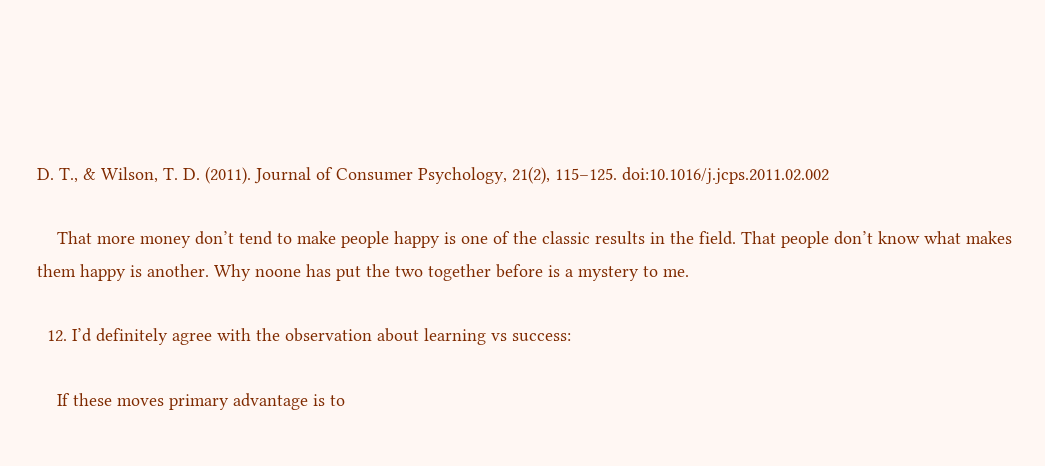D. T., & Wilson, T. D. (2011). Journal of Consumer Psychology, 21(2), 115–125. doi:10.1016/j.jcps.2011.02.002

    That more money don’t tend to make people happy is one of the classic results in the field. That people don’t know what makes them happy is another. Why noone has put the two together before is a mystery to me.

  12. I’d definitely agree with the observation about learning vs success:

    If these moves primary advantage is to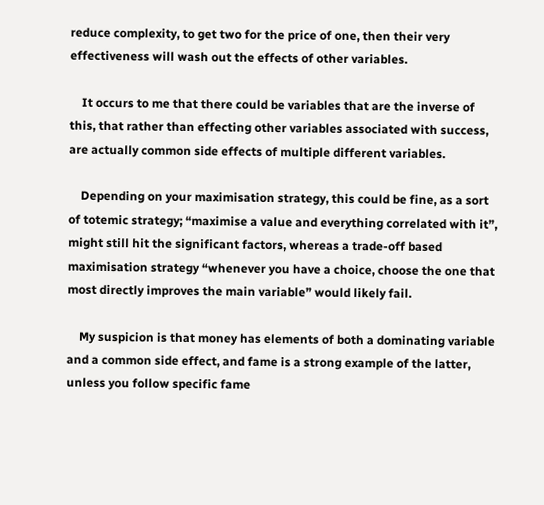reduce complexity, to get two for the price of one, then their very effectiveness will wash out the effects of other variables.

    It occurs to me that there could be variables that are the inverse of this, that rather than effecting other variables associated with success, are actually common side effects of multiple different variables.

    Depending on your maximisation strategy, this could be fine, as a sort of totemic strategy; “maximise a value and everything correlated with it”, might still hit the significant factors, whereas a trade-off based maximisation strategy “whenever you have a choice, choose the one that most directly improves the main variable” would likely fail.

    My suspicion is that money has elements of both a dominating variable and a common side effect, and fame is a strong example of the latter, unless you follow specific fame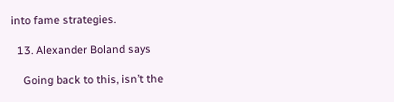into fame strategies.

  13. Alexander Boland says

    Going back to this, isn’t the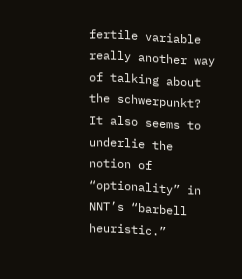fertile variable really another way of talking about the schwerpunkt? It also seems to underlie the notion of “optionality” in NNT’s “barbell heuristic.”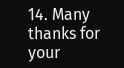14. Many thanks for your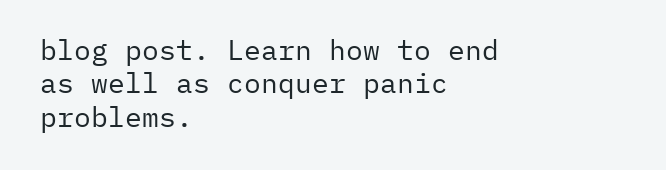blog post. Learn how to end as well as conquer panic problems.